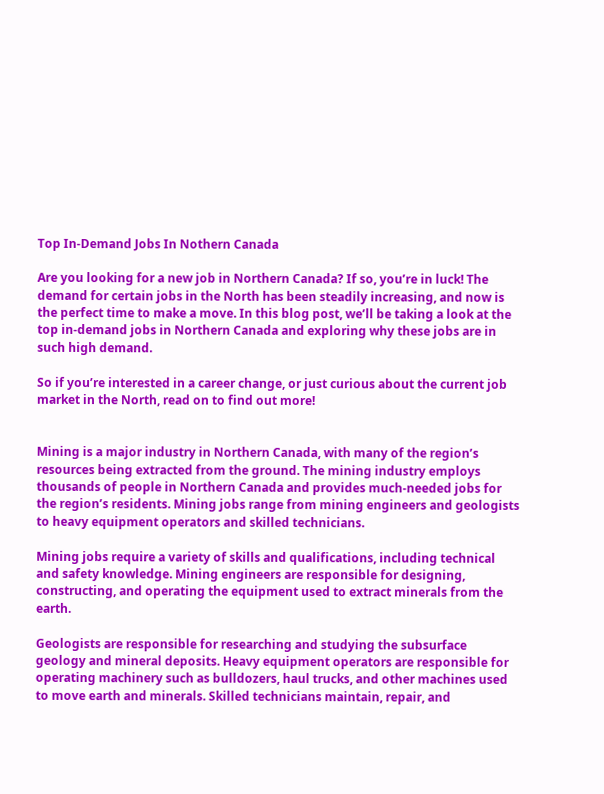Top In-Demand Jobs In Nothern Canada

Are you looking for a new job in Northern Canada? If so, you’re in luck! The demand for certain jobs in the North has been steadily increasing, and now is the perfect time to make a move. In this blog post, we’ll be taking a look at the top in-demand jobs in Northern Canada and exploring why these jobs are in such high demand.

So if you’re interested in a career change, or just curious about the current job market in the North, read on to find out more!


Mining is a major industry in Northern Canada, with many of the region’s resources being extracted from the ground. The mining industry employs thousands of people in Northern Canada and provides much-needed jobs for the region’s residents. Mining jobs range from mining engineers and geologists to heavy equipment operators and skilled technicians.

Mining jobs require a variety of skills and qualifications, including technical and safety knowledge. Mining engineers are responsible for designing, constructing, and operating the equipment used to extract minerals from the earth.

Geologists are responsible for researching and studying the subsurface geology and mineral deposits. Heavy equipment operators are responsible for operating machinery such as bulldozers, haul trucks, and other machines used to move earth and minerals. Skilled technicians maintain, repair, and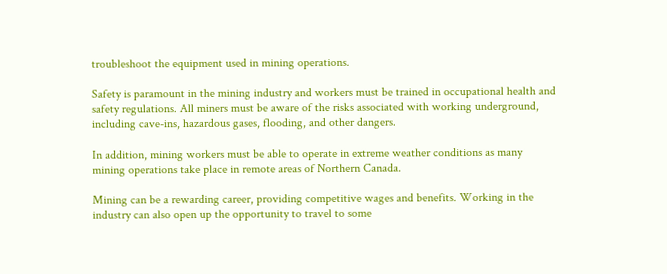troubleshoot the equipment used in mining operations.

Safety is paramount in the mining industry and workers must be trained in occupational health and safety regulations. All miners must be aware of the risks associated with working underground, including cave-ins, hazardous gases, flooding, and other dangers.

In addition, mining workers must be able to operate in extreme weather conditions as many mining operations take place in remote areas of Northern Canada.

Mining can be a rewarding career, providing competitive wages and benefits. Working in the industry can also open up the opportunity to travel to some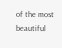of the most beautiful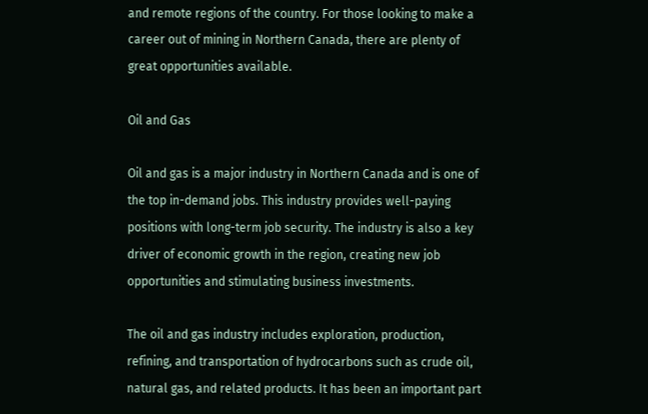and remote regions of the country. For those looking to make a career out of mining in Northern Canada, there are plenty of great opportunities available.

Oil and Gas

Oil and gas is a major industry in Northern Canada and is one of the top in-demand jobs. This industry provides well-paying positions with long-term job security. The industry is also a key driver of economic growth in the region, creating new job opportunities and stimulating business investments.

The oil and gas industry includes exploration, production, refining, and transportation of hydrocarbons such as crude oil, natural gas, and related products. It has been an important part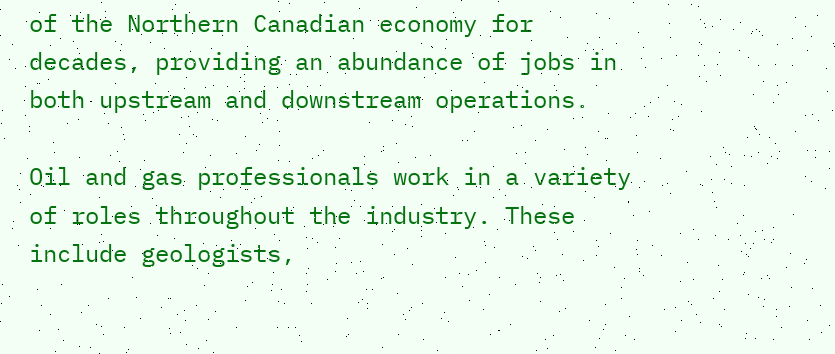of the Northern Canadian economy for decades, providing an abundance of jobs in both upstream and downstream operations.

Oil and gas professionals work in a variety of roles throughout the industry. These include geologists,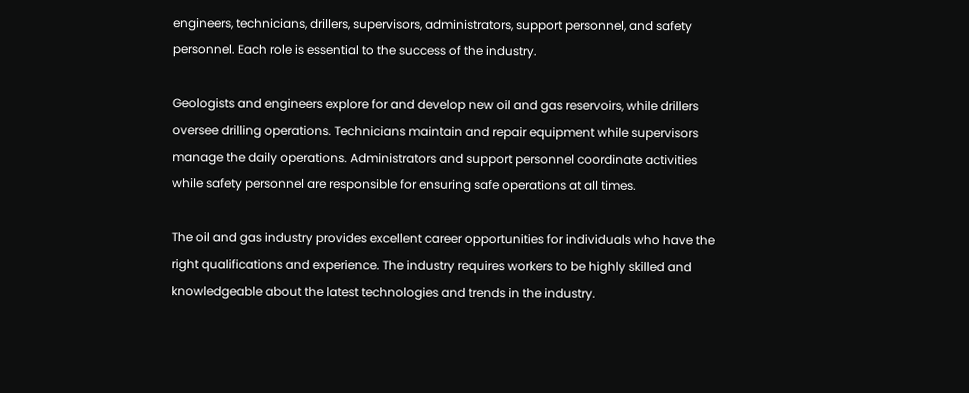engineers, technicians, drillers, supervisors, administrators, support personnel, and safety personnel. Each role is essential to the success of the industry.

Geologists and engineers explore for and develop new oil and gas reservoirs, while drillers oversee drilling operations. Technicians maintain and repair equipment while supervisors manage the daily operations. Administrators and support personnel coordinate activities while safety personnel are responsible for ensuring safe operations at all times.

The oil and gas industry provides excellent career opportunities for individuals who have the right qualifications and experience. The industry requires workers to be highly skilled and knowledgeable about the latest technologies and trends in the industry.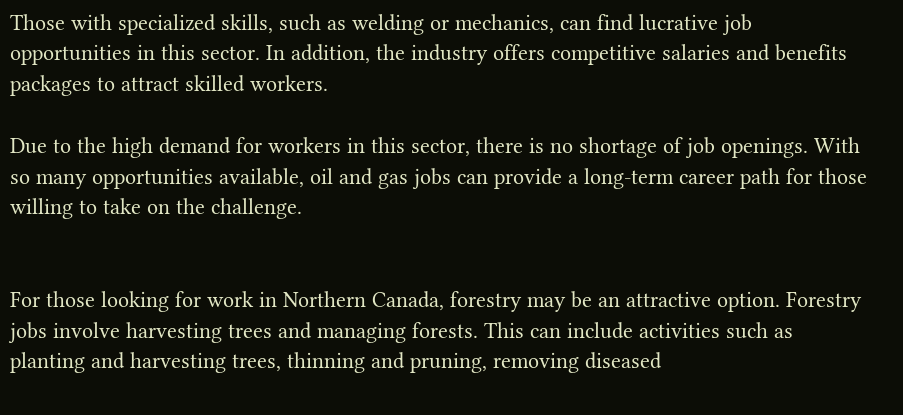Those with specialized skills, such as welding or mechanics, can find lucrative job opportunities in this sector. In addition, the industry offers competitive salaries and benefits packages to attract skilled workers.

Due to the high demand for workers in this sector, there is no shortage of job openings. With so many opportunities available, oil and gas jobs can provide a long-term career path for those willing to take on the challenge.


For those looking for work in Northern Canada, forestry may be an attractive option. Forestry jobs involve harvesting trees and managing forests. This can include activities such as planting and harvesting trees, thinning and pruning, removing diseased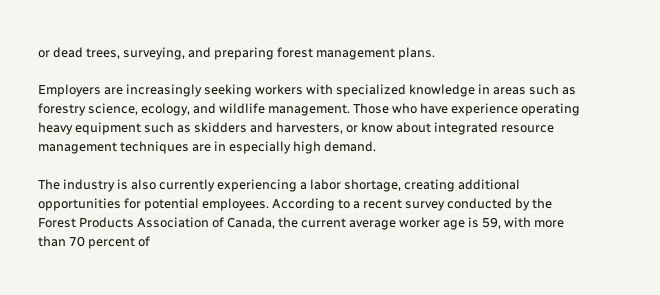or dead trees, surveying, and preparing forest management plans.

Employers are increasingly seeking workers with specialized knowledge in areas such as forestry science, ecology, and wildlife management. Those who have experience operating heavy equipment such as skidders and harvesters, or know about integrated resource management techniques are in especially high demand.

The industry is also currently experiencing a labor shortage, creating additional opportunities for potential employees. According to a recent survey conducted by the Forest Products Association of Canada, the current average worker age is 59, with more than 70 percent of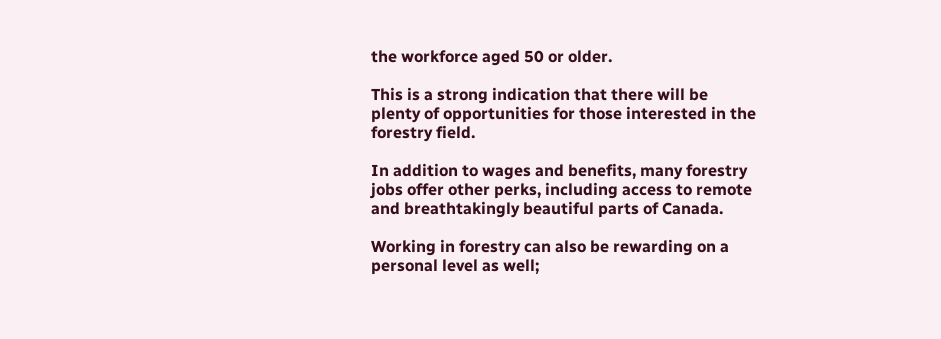the workforce aged 50 or older.

This is a strong indication that there will be plenty of opportunities for those interested in the forestry field.

In addition to wages and benefits, many forestry jobs offer other perks, including access to remote and breathtakingly beautiful parts of Canada.

Working in forestry can also be rewarding on a personal level as well;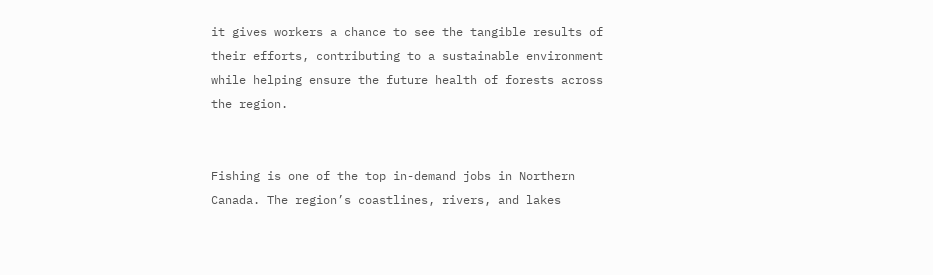it gives workers a chance to see the tangible results of their efforts, contributing to a sustainable environment while helping ensure the future health of forests across the region.


Fishing is one of the top in-demand jobs in Northern Canada. The region’s coastlines, rivers, and lakes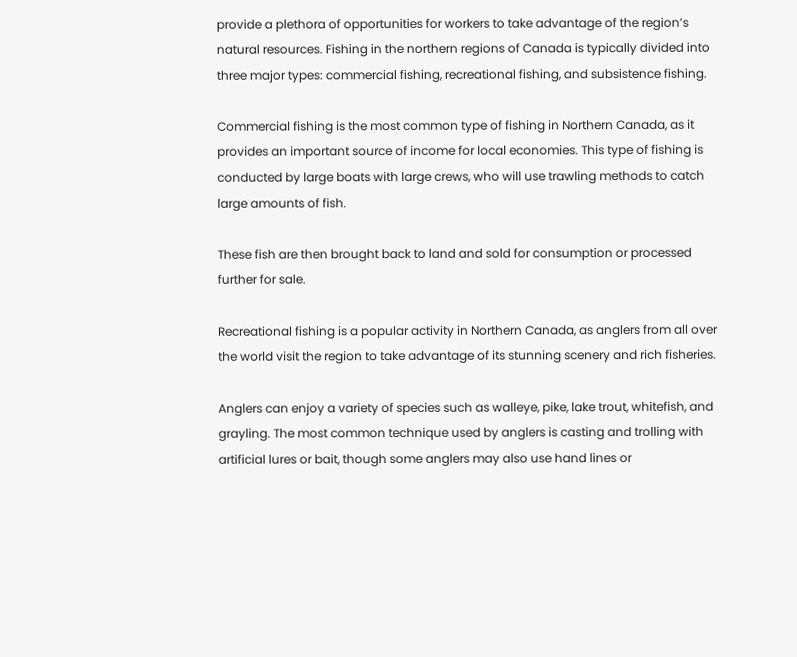provide a plethora of opportunities for workers to take advantage of the region’s natural resources. Fishing in the northern regions of Canada is typically divided into three major types: commercial fishing, recreational fishing, and subsistence fishing.

Commercial fishing is the most common type of fishing in Northern Canada, as it provides an important source of income for local economies. This type of fishing is conducted by large boats with large crews, who will use trawling methods to catch large amounts of fish.

These fish are then brought back to land and sold for consumption or processed further for sale.

Recreational fishing is a popular activity in Northern Canada, as anglers from all over the world visit the region to take advantage of its stunning scenery and rich fisheries.

Anglers can enjoy a variety of species such as walleye, pike, lake trout, whitefish, and grayling. The most common technique used by anglers is casting and trolling with artificial lures or bait, though some anglers may also use hand lines or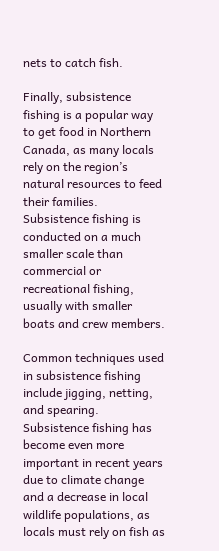nets to catch fish.

Finally, subsistence fishing is a popular way to get food in Northern Canada, as many locals rely on the region’s natural resources to feed their families. Subsistence fishing is conducted on a much smaller scale than commercial or recreational fishing, usually with smaller boats and crew members.

Common techniques used in subsistence fishing include jigging, netting, and spearing. Subsistence fishing has become even more important in recent years due to climate change and a decrease in local wildlife populations, as locals must rely on fish as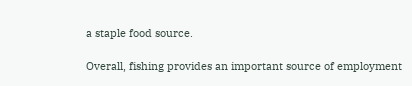a staple food source.

Overall, fishing provides an important source of employment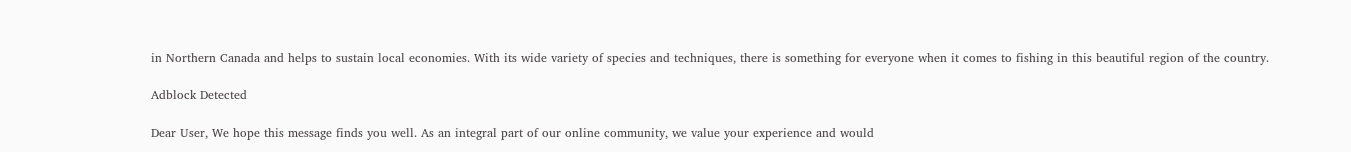in Northern Canada and helps to sustain local economies. With its wide variety of species and techniques, there is something for everyone when it comes to fishing in this beautiful region of the country.

Adblock Detected

Dear User, We hope this message finds you well. As an integral part of our online community, we value your experience and would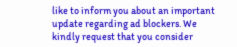like to inform you about an important update regarding ad blockers. We kindly request that you consider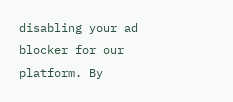disabling your ad blocker for our platform. By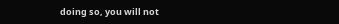doing so, you will not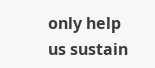only help us sustain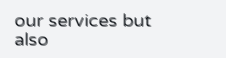our services but also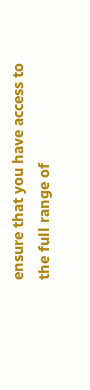ensure that you have access to the full range of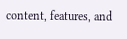content, features, and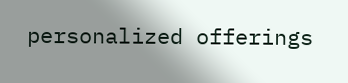personalized offerings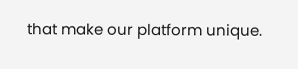that make our platform unique.